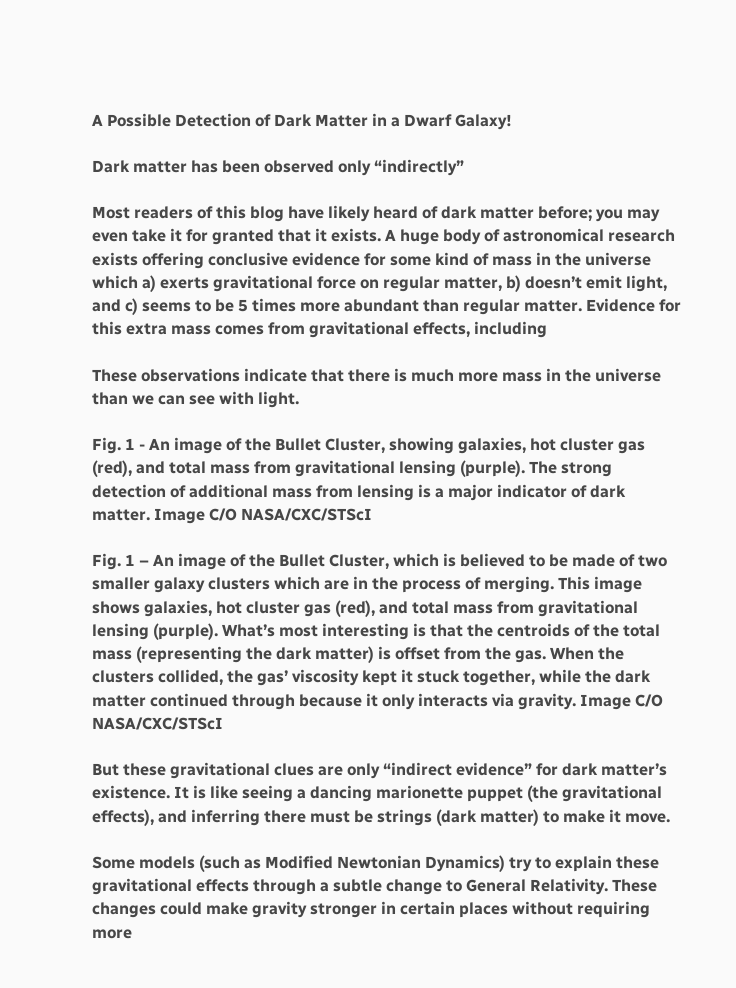A Possible Detection of Dark Matter in a Dwarf Galaxy!

Dark matter has been observed only “indirectly”

Most readers of this blog have likely heard of dark matter before; you may even take it for granted that it exists. A huge body of astronomical research exists offering conclusive evidence for some kind of mass in the universe which a) exerts gravitational force on regular matter, b) doesn’t emit light,  and c) seems to be 5 times more abundant than regular matter. Evidence for this extra mass comes from gravitational effects, including

These observations indicate that there is much more mass in the universe than we can see with light.

Fig. 1 - An image of the Bullet Cluster, showing galaxies, hot cluster gas (red), and total mass from gravitational lensing (purple). The strong detection of additional mass from lensing is a major indicator of dark matter. Image C/O NASA/CXC/STScI

Fig. 1 – An image of the Bullet Cluster, which is believed to be made of two smaller galaxy clusters which are in the process of merging. This image shows galaxies, hot cluster gas (red), and total mass from gravitational lensing (purple). What’s most interesting is that the centroids of the total mass (representing the dark matter) is offset from the gas. When the clusters collided, the gas’ viscosity kept it stuck together, while the dark matter continued through because it only interacts via gravity. Image C/O NASA/CXC/STScI

But these gravitational clues are only “indirect evidence” for dark matter’s existence. It is like seeing a dancing marionette puppet (the gravitational effects), and inferring there must be strings (dark matter) to make it move.

Some models (such as Modified Newtonian Dynamics) try to explain these gravitational effects through a subtle change to General Relativity. These changes could make gravity stronger in certain places without requiring more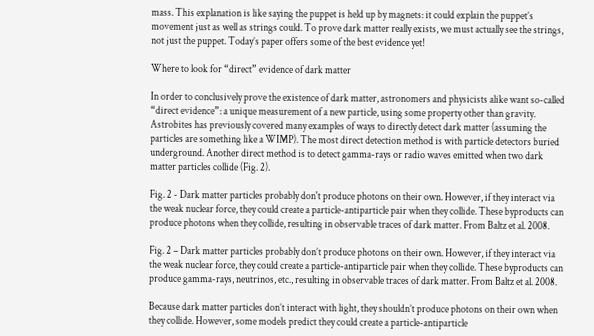mass. This explanation is like saying the puppet is held up by magnets: it could explain the puppet’s movement just as well as strings could. To prove dark matter really exists, we must actually see the strings, not just the puppet. Today’s paper offers some of the best evidence yet!

Where to look for “direct” evidence of dark matter

In order to conclusively prove the existence of dark matter, astronomers and physicists alike want so-called “direct evidence”: a unique measurement of a new particle, using some property other than gravity. Astrobites has previously covered many examples of ways to directly detect dark matter (assuming the particles are something like a WIMP). The most direct detection method is with particle detectors buried underground. Another direct method is to detect gamma-rays or radio waves emitted when two dark matter particles collide (Fig. 2).

Fig. 2 - Dark matter particles probably don't produce photons on their own. However, if they interact via the weak nuclear force, they could create a particle-antiparticle pair when they collide. These byproducts can produce photons when they collide, resulting in observable traces of dark matter. From Baltz et al. 2008.

Fig. 2 – Dark matter particles probably don’t produce photons on their own. However, if they interact via the weak nuclear force, they could create a particle-antiparticle pair when they collide. These byproducts can produce gamma-rays, neutrinos, etc., resulting in observable traces of dark matter. From Baltz et al. 2008.

Because dark matter particles don’t interact with light, they shouldn’t produce photons on their own when they collide. However, some models predict they could create a particle-antiparticle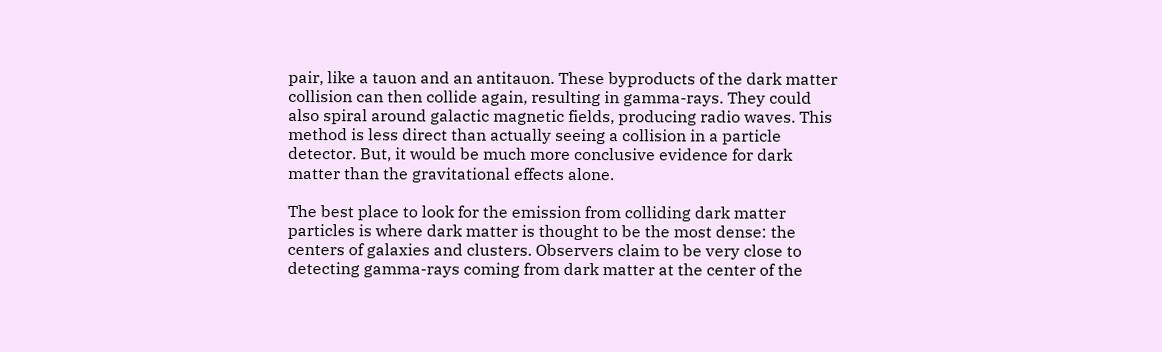pair, like a tauon and an antitauon. These byproducts of the dark matter collision can then collide again, resulting in gamma-rays. They could also spiral around galactic magnetic fields, producing radio waves. This method is less direct than actually seeing a collision in a particle detector. But, it would be much more conclusive evidence for dark matter than the gravitational effects alone.

The best place to look for the emission from colliding dark matter particles is where dark matter is thought to be the most dense: the centers of galaxies and clusters. Observers claim to be very close to detecting gamma-rays coming from dark matter at the center of the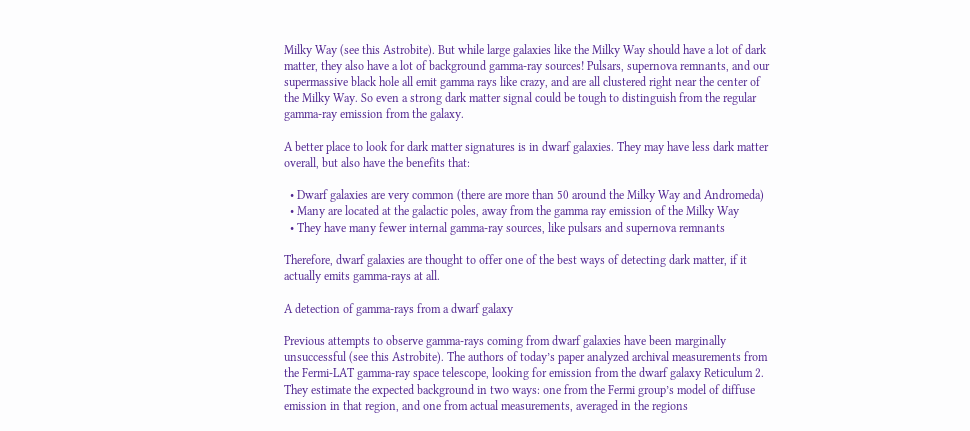Milky Way (see this Astrobite). But while large galaxies like the Milky Way should have a lot of dark matter, they also have a lot of background gamma-ray sources! Pulsars, supernova remnants, and our supermassive black hole all emit gamma rays like crazy, and are all clustered right near the center of the Milky Way. So even a strong dark matter signal could be tough to distinguish from the regular gamma-ray emission from the galaxy.

A better place to look for dark matter signatures is in dwarf galaxies. They may have less dark matter overall, but also have the benefits that:

  • Dwarf galaxies are very common (there are more than 50 around the Milky Way and Andromeda)
  • Many are located at the galactic poles, away from the gamma ray emission of the Milky Way
  • They have many fewer internal gamma-ray sources, like pulsars and supernova remnants

Therefore, dwarf galaxies are thought to offer one of the best ways of detecting dark matter, if it actually emits gamma-rays at all.

A detection of gamma-rays from a dwarf galaxy

Previous attempts to observe gamma-rays coming from dwarf galaxies have been marginally unsuccessful (see this Astrobite). The authors of today’s paper analyzed archival measurements from the Fermi-LAT gamma-ray space telescope, looking for emission from the dwarf galaxy Reticulum 2. They estimate the expected background in two ways: one from the Fermi group’s model of diffuse emission in that region, and one from actual measurements, averaged in the regions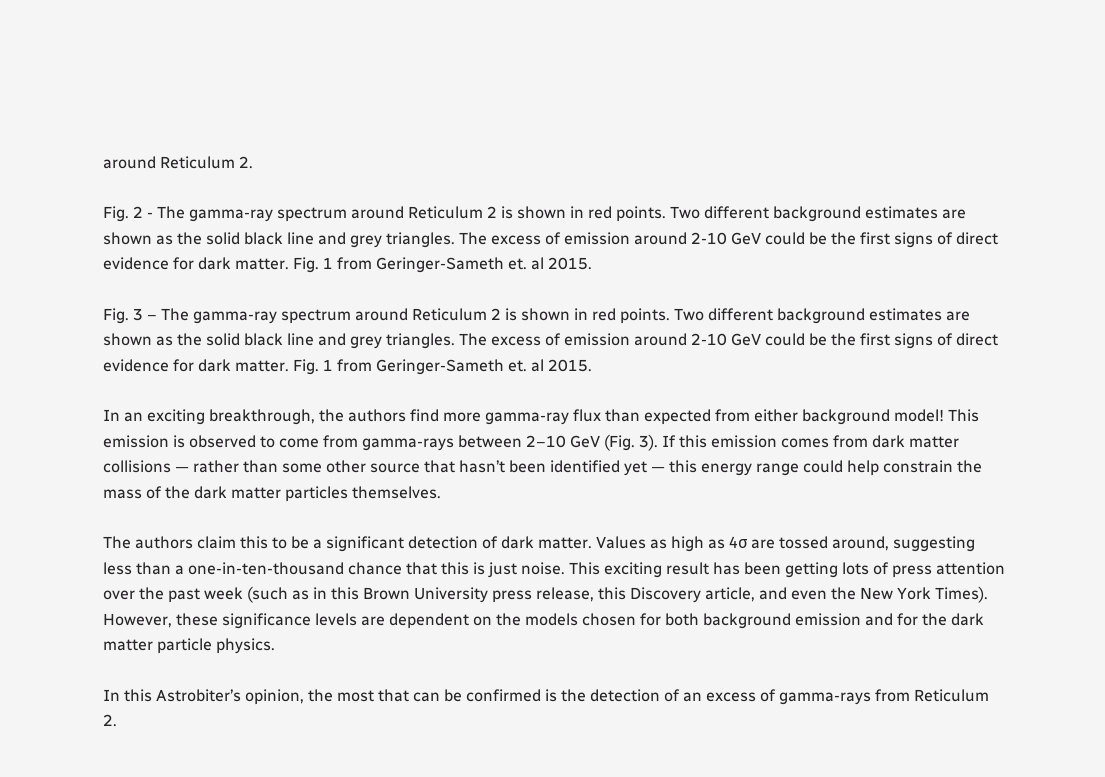around Reticulum 2.

Fig. 2 - The gamma-ray spectrum around Reticulum 2 is shown in red points. Two different background estimates are shown as the solid black line and grey triangles. The excess of emission around 2-10 GeV could be the first signs of direct evidence for dark matter. Fig. 1 from Geringer-Sameth et. al 2015.

Fig. 3 – The gamma-ray spectrum around Reticulum 2 is shown in red points. Two different background estimates are shown as the solid black line and grey triangles. The excess of emission around 2-10 GeV could be the first signs of direct evidence for dark matter. Fig. 1 from Geringer-Sameth et. al 2015.

In an exciting breakthrough, the authors find more gamma-ray flux than expected from either background model! This emission is observed to come from gamma-rays between 2–10 GeV (Fig. 3). If this emission comes from dark matter collisions — rather than some other source that hasn’t been identified yet — this energy range could help constrain the mass of the dark matter particles themselves.

The authors claim this to be a significant detection of dark matter. Values as high as 4σ are tossed around, suggesting less than a one-in-ten-thousand chance that this is just noise. This exciting result has been getting lots of press attention over the past week (such as in this Brown University press release, this Discovery article, and even the New York Times). However, these significance levels are dependent on the models chosen for both background emission and for the dark matter particle physics.

In this Astrobiter’s opinion, the most that can be confirmed is the detection of an excess of gamma-rays from Reticulum 2.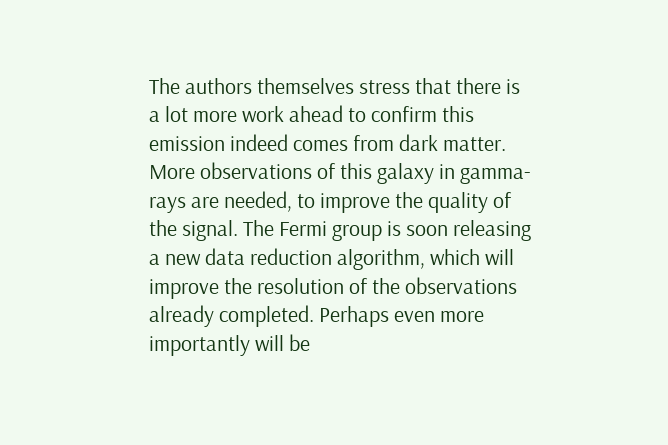The authors themselves stress that there is a lot more work ahead to confirm this emission indeed comes from dark matter. More observations of this galaxy in gamma-rays are needed, to improve the quality of the signal. The Fermi group is soon releasing a new data reduction algorithm, which will improve the resolution of the observations already completed. Perhaps even more importantly will be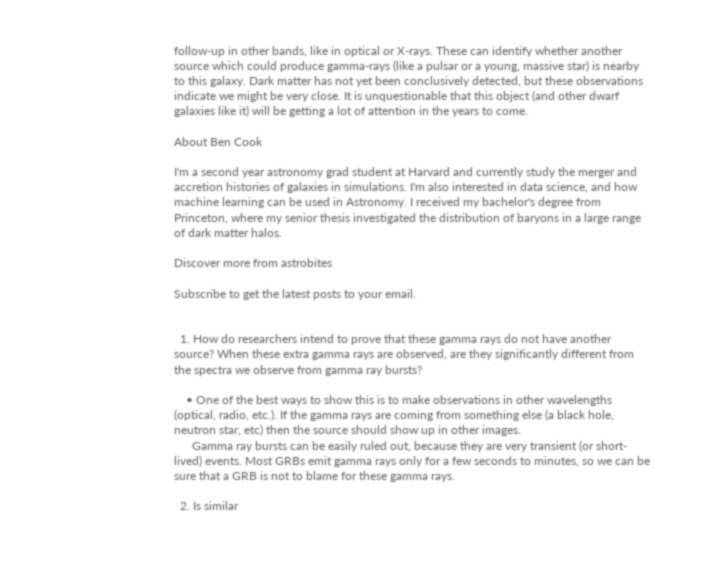follow-up in other bands, like in optical or X-rays. These can identify whether another source which could produce gamma-rays (like a pulsar or a young, massive star) is nearby to this galaxy. Dark matter has not yet been conclusively detected, but these observations indicate we might be very close. It is unquestionable that this object (and other dwarf galaxies like it) will be getting a lot of attention in the years to come.

About Ben Cook

I'm a second year astronomy grad student at Harvard and currently study the merger and accretion histories of galaxies in simulations. I'm also interested in data science, and how machine learning can be used in Astronomy. I received my bachelor's degree from Princeton, where my senior thesis investigated the distribution of baryons in a large range of dark matter halos.

Discover more from astrobites

Subscribe to get the latest posts to your email.


  1. How do researchers intend to prove that these gamma rays do not have another source? When these extra gamma rays are observed, are they significantly different from the spectra we observe from gamma ray bursts?

    • One of the best ways to show this is to make observations in other wavelengths (optical, radio, etc.). If the gamma rays are coming from something else (a black hole, neutron star, etc) then the source should show up in other images.
      Gamma ray bursts can be easily ruled out, because they are very transient (or short-lived) events. Most GRBs emit gamma rays only for a few seconds to minutes, so we can be sure that a GRB is not to blame for these gamma rays.

  2. Is similar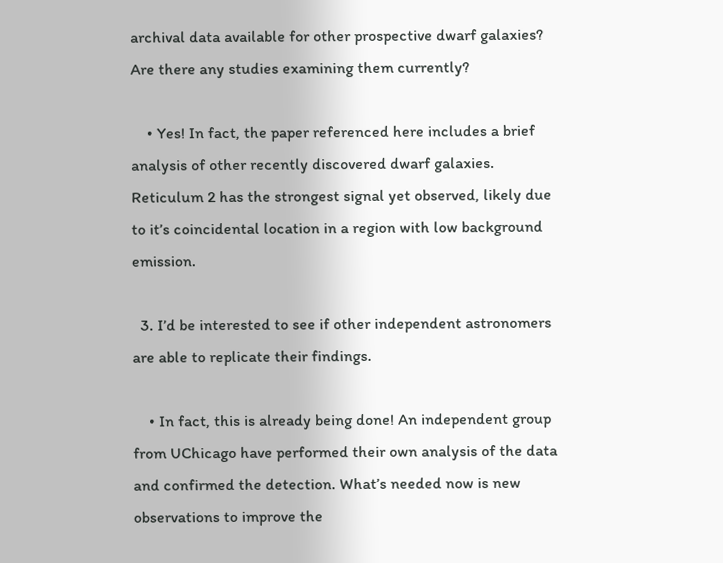archival data available for other prospective dwarf galaxies? Are there any studies examining them currently?

    • Yes! In fact, the paper referenced here includes a brief analysis of other recently discovered dwarf galaxies. Reticulum 2 has the strongest signal yet observed, likely due to it’s coincidental location in a region with low background emission.

  3. I’d be interested to see if other independent astronomers are able to replicate their findings.

    • In fact, this is already being done! An independent group from UChicago have performed their own analysis of the data and confirmed the detection. What’s needed now is new observations to improve the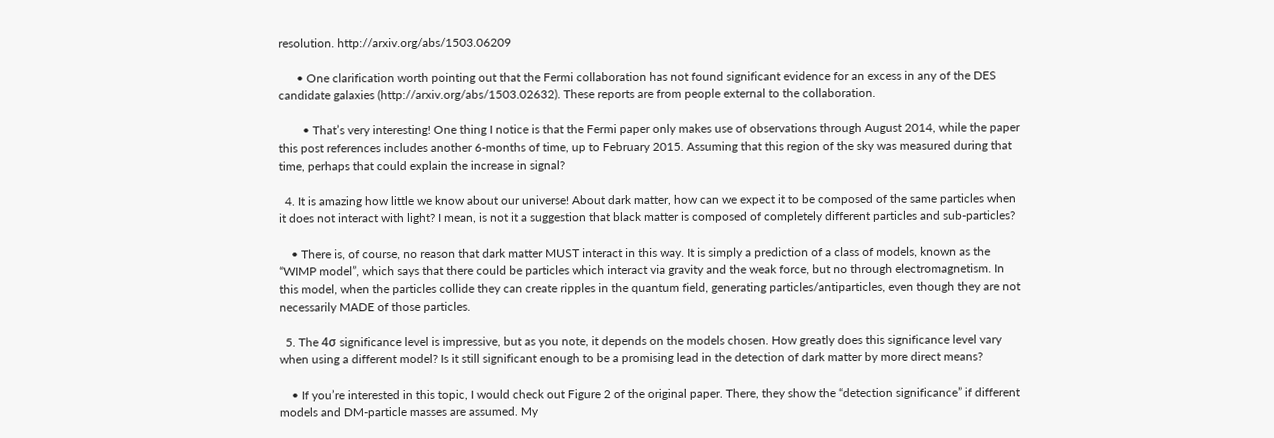resolution. http://arxiv.org/abs/1503.06209

      • One clarification worth pointing out that the Fermi collaboration has not found significant evidence for an excess in any of the DES candidate galaxies (http://arxiv.org/abs/1503.02632). These reports are from people external to the collaboration.

        • That’s very interesting! One thing I notice is that the Fermi paper only makes use of observations through August 2014, while the paper this post references includes another 6-months of time, up to February 2015. Assuming that this region of the sky was measured during that time, perhaps that could explain the increase in signal?

  4. It is amazing how little we know about our universe! About dark matter, how can we expect it to be composed of the same particles when it does not interact with light? I mean, is not it a suggestion that black matter is composed of completely different particles and sub-particles?

    • There is, of course, no reason that dark matter MUST interact in this way. It is simply a prediction of a class of models, known as the “WIMP model”, which says that there could be particles which interact via gravity and the weak force, but no through electromagnetism. In this model, when the particles collide they can create ripples in the quantum field, generating particles/antiparticles, even though they are not necessarily MADE of those particles.

  5. The 4σ significance level is impressive, but as you note, it depends on the models chosen. How greatly does this significance level vary when using a different model? Is it still significant enough to be a promising lead in the detection of dark matter by more direct means?

    • If you’re interested in this topic, I would check out Figure 2 of the original paper. There, they show the “detection significance” if different models and DM-particle masses are assumed. My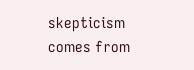skepticism comes from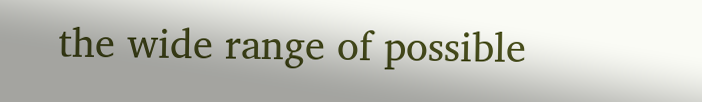the wide range of possible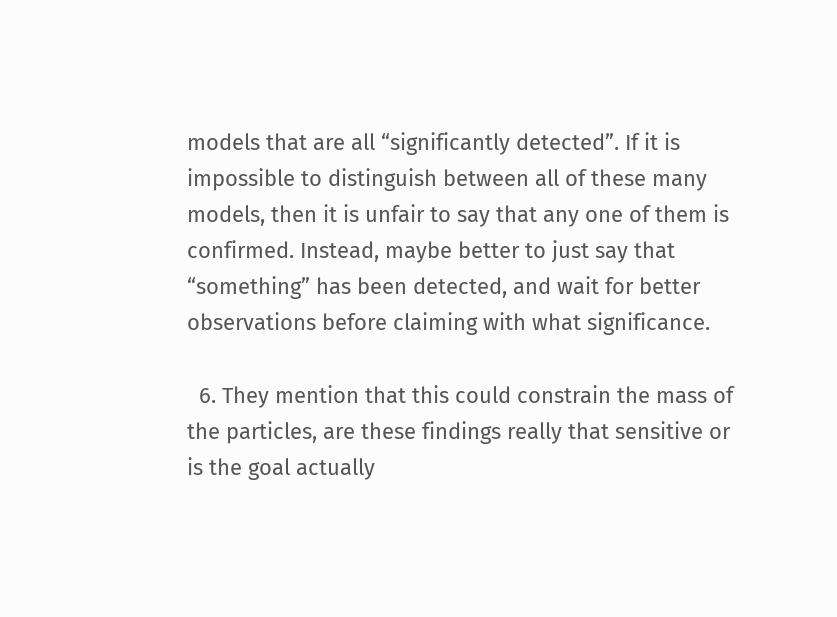models that are all “significantly detected”. If it is impossible to distinguish between all of these many models, then it is unfair to say that any one of them is confirmed. Instead, maybe better to just say that “something” has been detected, and wait for better observations before claiming with what significance.

  6. They mention that this could constrain the mass of the particles, are these findings really that sensitive or is the goal actually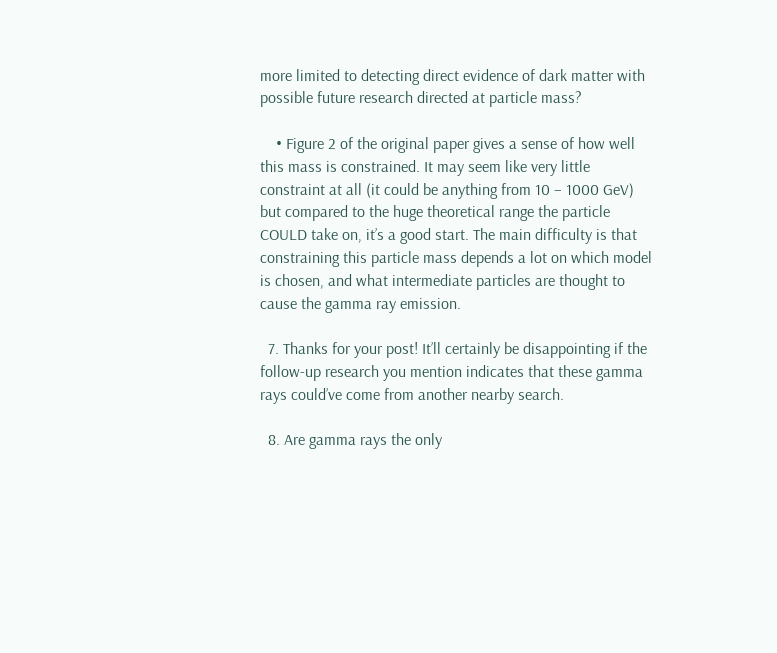more limited to detecting direct evidence of dark matter with possible future research directed at particle mass?

    • Figure 2 of the original paper gives a sense of how well this mass is constrained. It may seem like very little constraint at all (it could be anything from 10 – 1000 GeV) but compared to the huge theoretical range the particle COULD take on, it’s a good start. The main difficulty is that constraining this particle mass depends a lot on which model is chosen, and what intermediate particles are thought to cause the gamma ray emission.

  7. Thanks for your post! It’ll certainly be disappointing if the follow-up research you mention indicates that these gamma rays could’ve come from another nearby search.

  8. Are gamma rays the only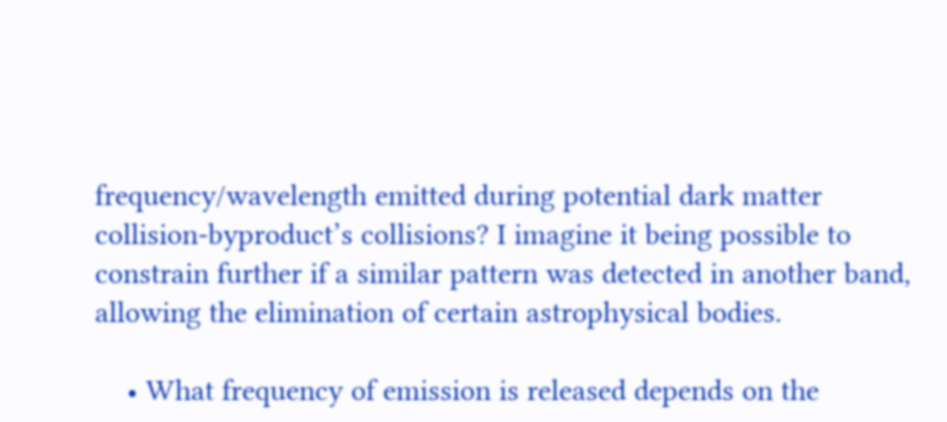frequency/wavelength emitted during potential dark matter collision-byproduct’s collisions? I imagine it being possible to constrain further if a similar pattern was detected in another band, allowing the elimination of certain astrophysical bodies.

    • What frequency of emission is released depends on the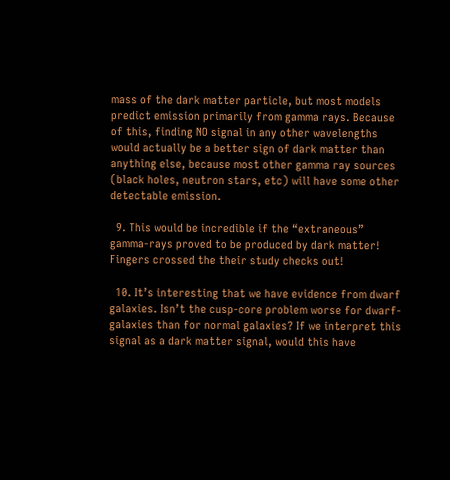mass of the dark matter particle, but most models predict emission primarily from gamma rays. Because of this, finding NO signal in any other wavelengths would actually be a better sign of dark matter than anything else, because most other gamma ray sources (black holes, neutron stars, etc) will have some other detectable emission.

  9. This would be incredible if the “extraneous” gamma-rays proved to be produced by dark matter! Fingers crossed the their study checks out!

  10. It’s interesting that we have evidence from dwarf galaxies. Isn’t the cusp-core problem worse for dwarf-galaxies than for normal galaxies? If we interpret this signal as a dark matter signal, would this have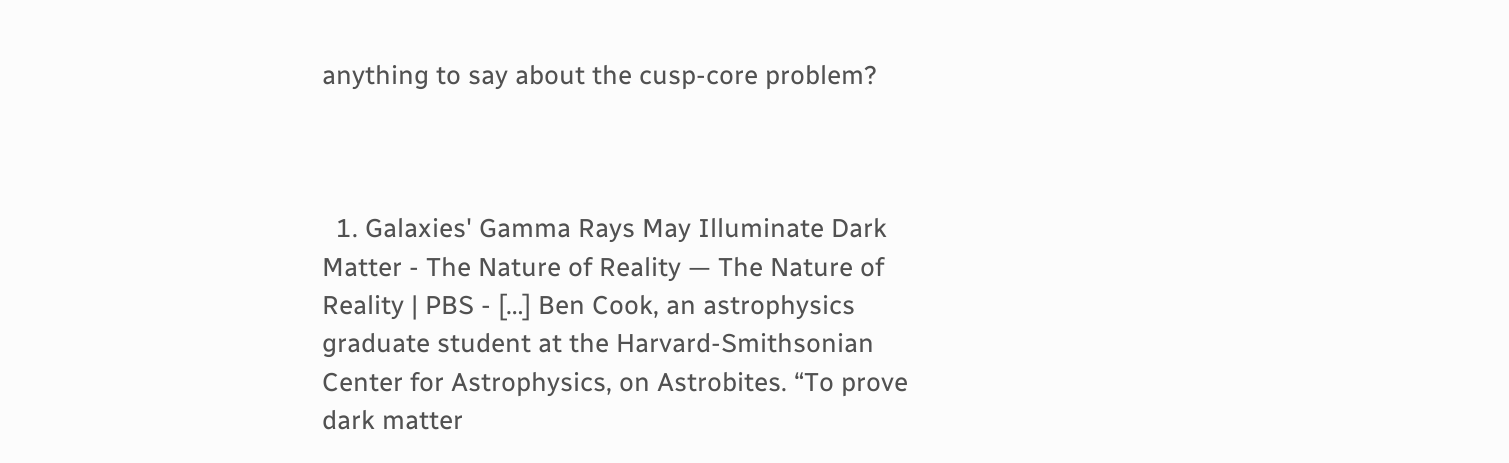anything to say about the cusp-core problem?



  1. Galaxies' Gamma Rays May Illuminate Dark Matter - The Nature of Reality — The Nature of Reality | PBS - […] Ben Cook, an astrophysics graduate student at the Harvard-Smithsonian Center for Astrophysics, on Astrobites. “To prove dark matter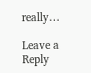really…

Leave a Reply